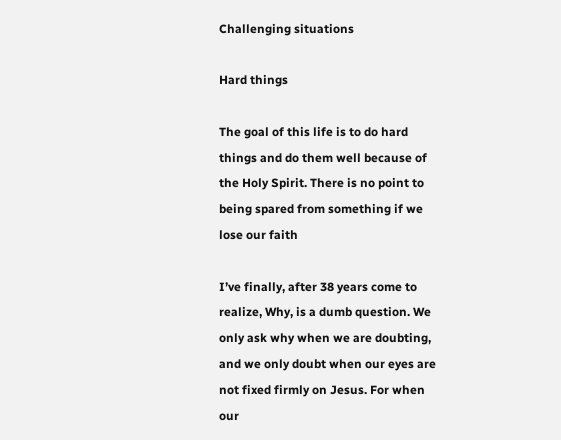Challenging situations

Hard things

The goal of this life is to do hard things and do them well because of the Holy Spirit. There is no point to being spared from something if we lose our faith

I’ve finally, after 38 years come to realize, Why, is a dumb question. We only ask why when we are doubting, and we only doubt when our eyes are not fixed firmly on Jesus. For when our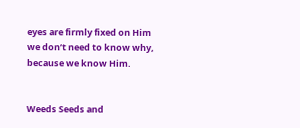eyes are firmly fixed on Him we don’t need to know why, because we know Him.


Weeds Seeds and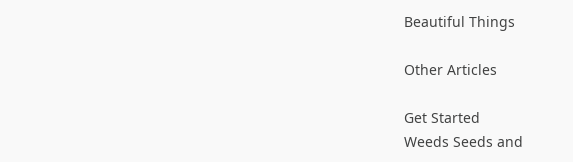Beautiful Things

Other Articles

Get Started
Weeds Seeds and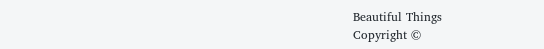Beautiful Things
Copyright ©